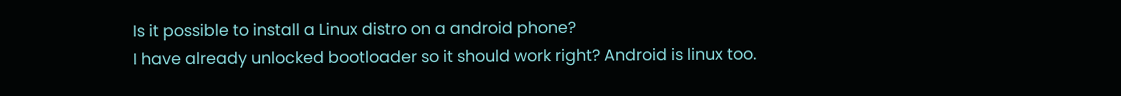Is it possible to install a Linux distro on a android phone?
I have already unlocked bootloader so it should work right? Android is linux too.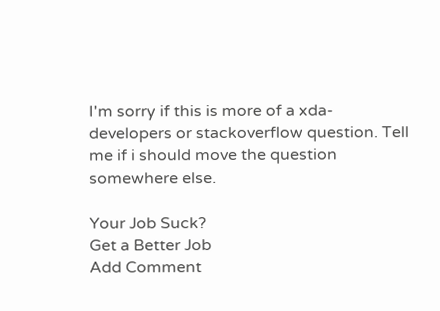I'm sorry if this is more of a xda-developers or stackoverflow question. Tell me if i should move the question somewhere else.

Your Job Suck?
Get a Better Job
Add Comment